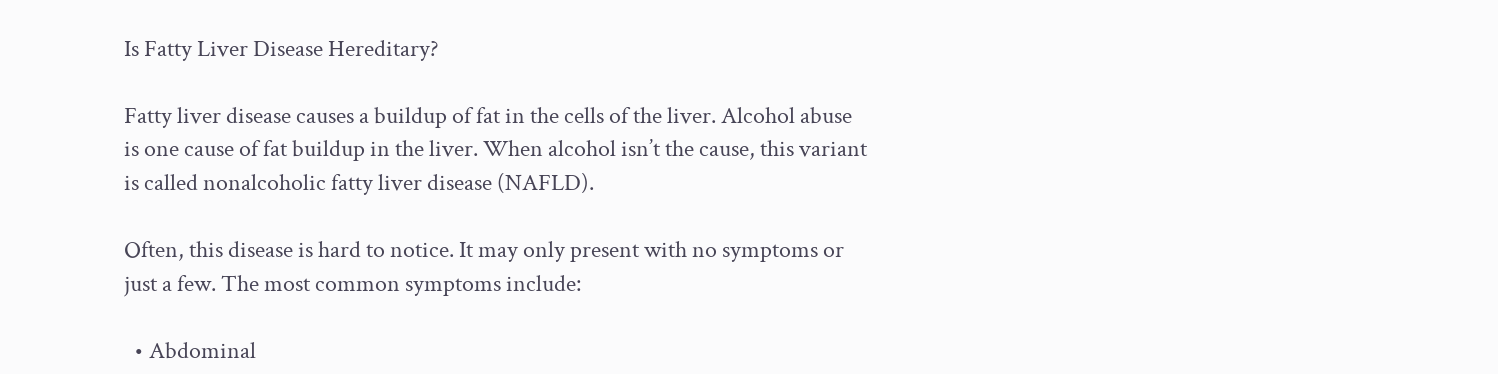Is Fatty Liver Disease Hereditary?

Fatty liver disease causes a buildup of fat in the cells of the liver. Alcohol abuse is one cause of fat buildup in the liver. When alcohol isn’t the cause, this variant is called nonalcoholic fatty liver disease (NAFLD).

Often, this disease is hard to notice. It may only present with no symptoms or just a few. The most common symptoms include:

  • Abdominal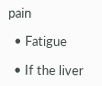pain

  • Fatigue

  • If the liver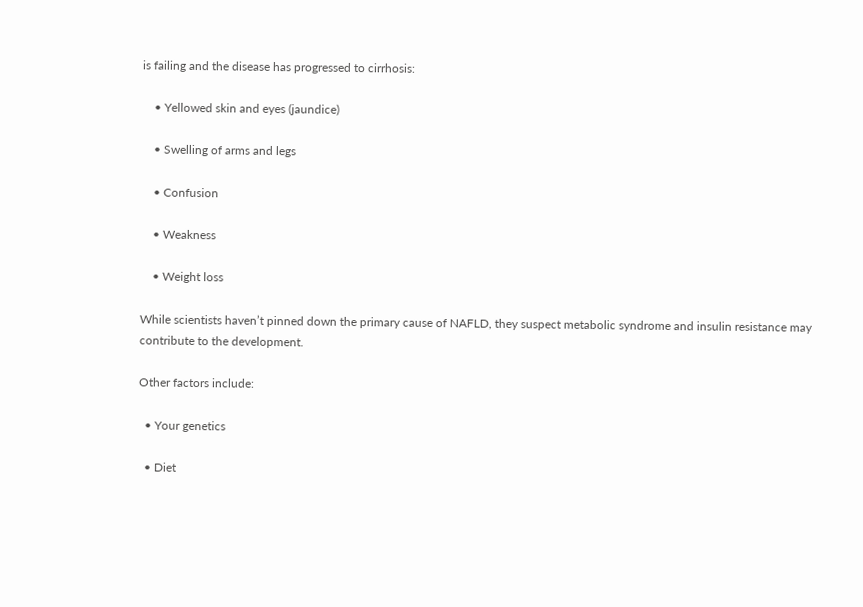is failing and the disease has progressed to cirrhosis:

    • Yellowed skin and eyes (jaundice)

    • Swelling of arms and legs

    • Confusion

    • Weakness

    • Weight loss

While scientists haven’t pinned down the primary cause of NAFLD, they suspect metabolic syndrome and insulin resistance may contribute to the development.

Other factors include:

  • Your genetics

  • Diet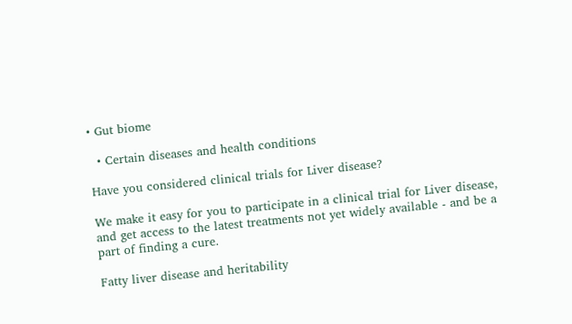• Gut biome

  • Certain diseases and health conditions

Have you considered clinical trials for Liver disease?

We make it easy for you to participate in a clinical trial for Liver disease, and get access to the latest treatments not yet widely available - and be a part of finding a cure.

Fatty liver disease and heritability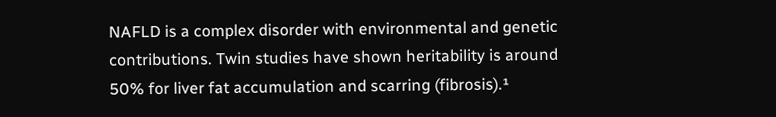NAFLD is a complex disorder with environmental and genetic contributions. Twin studies have shown heritability is around 50% for liver fat accumulation and scarring (fibrosis).¹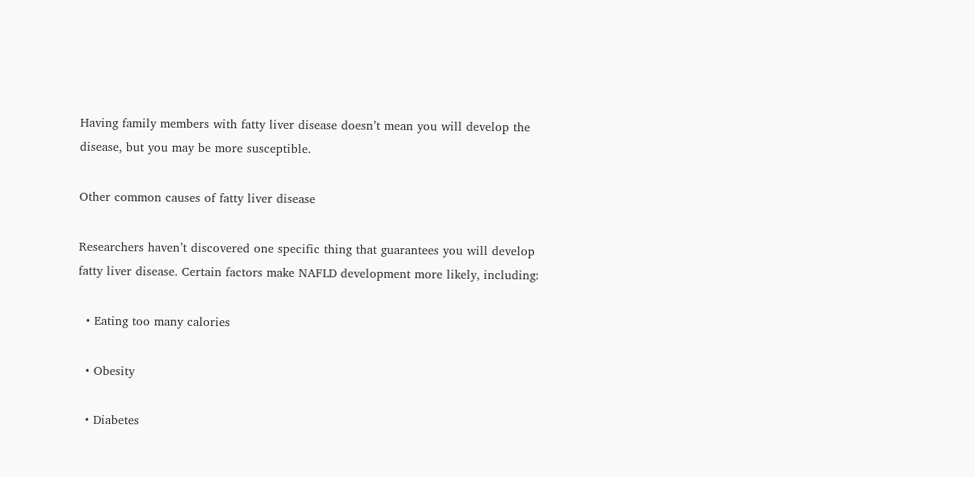Having family members with fatty liver disease doesn’t mean you will develop the disease, but you may be more susceptible.

Other common causes of fatty liver disease

Researchers haven’t discovered one specific thing that guarantees you will develop fatty liver disease. Certain factors make NAFLD development more likely, including:

  • Eating too many calories

  • Obesity

  • Diabetes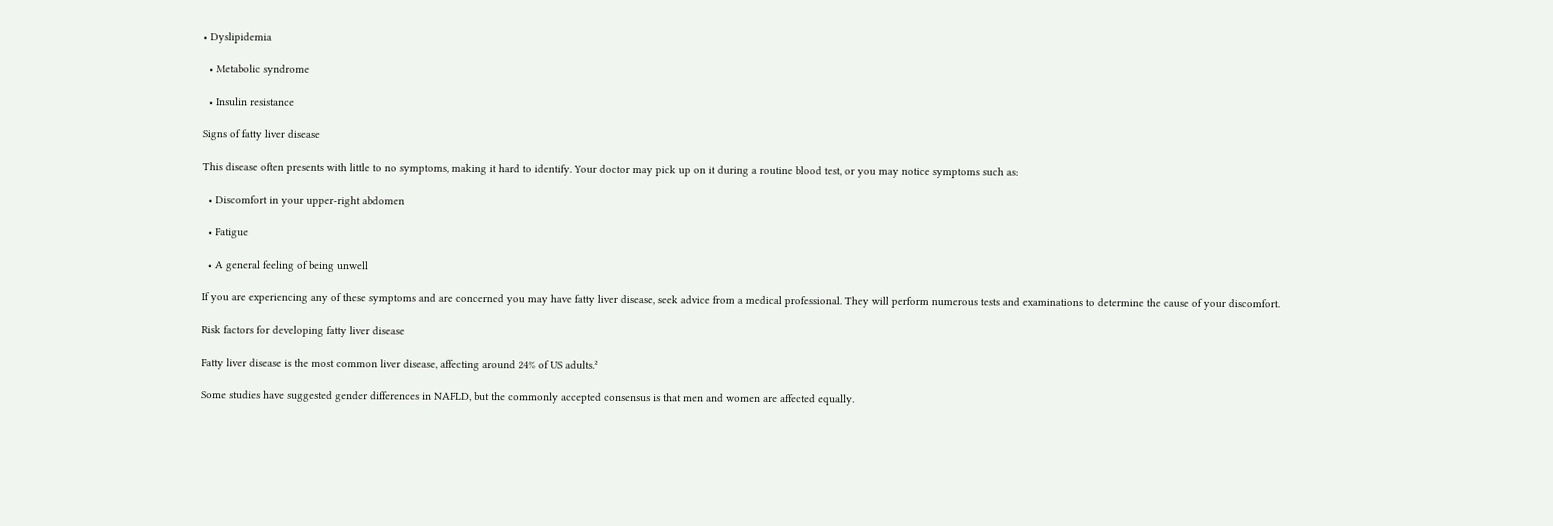• Dyslipidemia

  • Metabolic syndrome

  • Insulin resistance

Signs of fatty liver disease

This disease often presents with little to no symptoms, making it hard to identify. Your doctor may pick up on it during a routine blood test, or you may notice symptoms such as:

  • Discomfort in your upper-right abdomen

  • Fatigue

  • A general feeling of being unwell

If you are experiencing any of these symptoms and are concerned you may have fatty liver disease, seek advice from a medical professional. They will perform numerous tests and examinations to determine the cause of your discomfort.

Risk factors for developing fatty liver disease

Fatty liver disease is the most common liver disease, affecting around 24% of US adults.²

Some studies have suggested gender differences in NAFLD, but the commonly accepted consensus is that men and women are affected equally.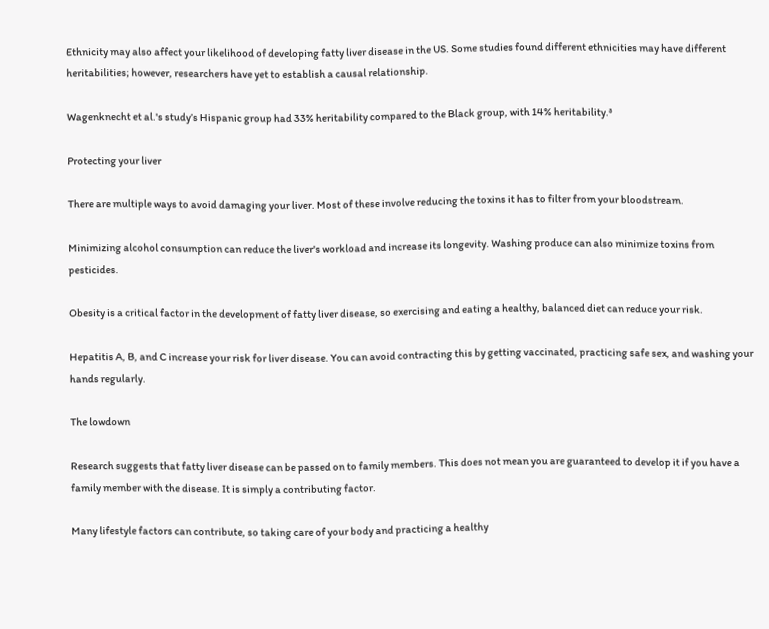Ethnicity may also affect your likelihood of developing fatty liver disease in the US. Some studies found different ethnicities may have different heritabilities; however, researchers have yet to establish a causal relationship.

Wagenknecht et al.'s study’s Hispanic group had 33% heritability compared to the Black group, with 14% heritability.³

Protecting your liver

There are multiple ways to avoid damaging your liver. Most of these involve reducing the toxins it has to filter from your bloodstream.

Minimizing alcohol consumption can reduce the liver's workload and increase its longevity. Washing produce can also minimize toxins from pesticides.

Obesity is a critical factor in the development of fatty liver disease, so exercising and eating a healthy, balanced diet can reduce your risk.

Hepatitis A, B, and C increase your risk for liver disease. You can avoid contracting this by getting vaccinated, practicing safe sex, and washing your hands regularly.

The lowdown

Research suggests that fatty liver disease can be passed on to family members. This does not mean you are guaranteed to develop it if you have a family member with the disease. It is simply a contributing factor.

Many lifestyle factors can contribute, so taking care of your body and practicing a healthy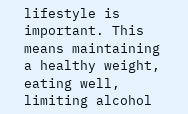lifestyle is important. This means maintaining a healthy weight, eating well, limiting alcohol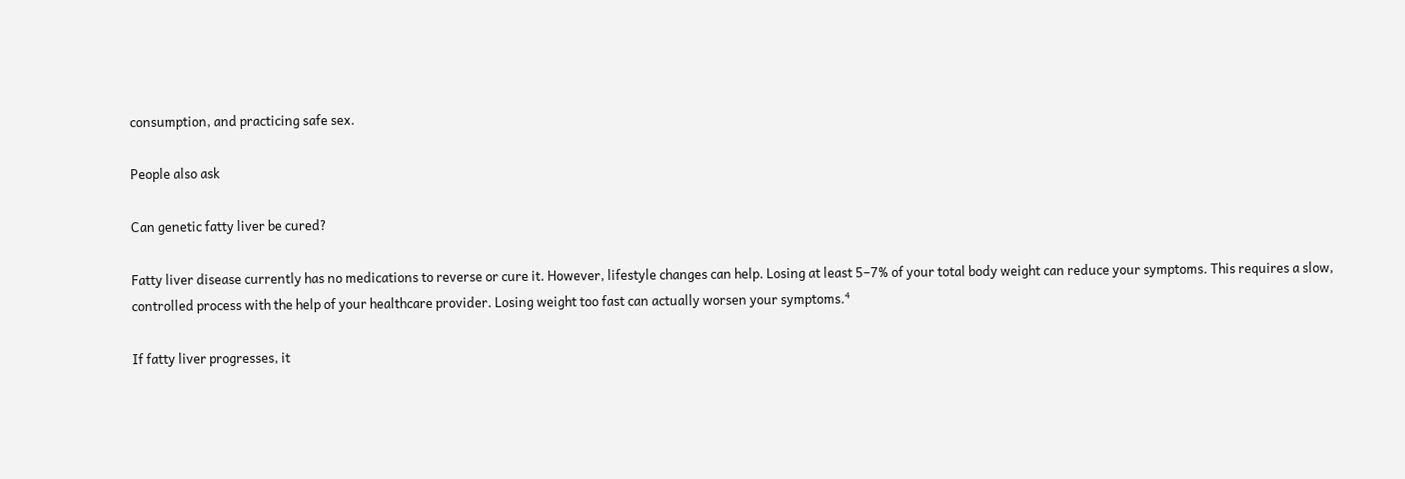consumption, and practicing safe sex.

People also ask

Can genetic fatty liver be cured?

Fatty liver disease currently has no medications to reverse or cure it. However, lifestyle changes can help. Losing at least 5–7% of your total body weight can reduce your symptoms. This requires a slow, controlled process with the help of your healthcare provider. Losing weight too fast can actually worsen your symptoms.⁴

If fatty liver progresses, it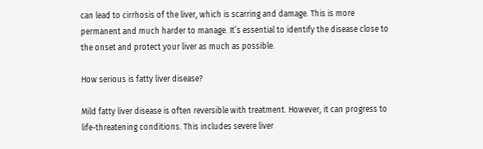can lead to cirrhosis of the liver, which is scarring and damage. This is more permanent and much harder to manage. It’s essential to identify the disease close to the onset and protect your liver as much as possible.

How serious is fatty liver disease?

Mild fatty liver disease is often reversible with treatment. However, it can progress to life-threatening conditions. This includes severe liver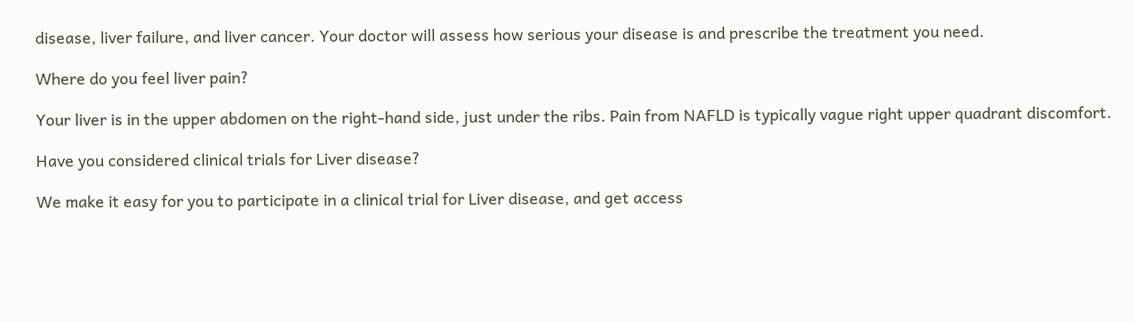disease, liver failure, and liver cancer. Your doctor will assess how serious your disease is and prescribe the treatment you need.

Where do you feel liver pain?

Your liver is in the upper abdomen on the right-hand side, just under the ribs. Pain from NAFLD is typically vague right upper quadrant discomfort.

Have you considered clinical trials for Liver disease?

We make it easy for you to participate in a clinical trial for Liver disease, and get access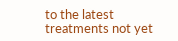to the latest treatments not yet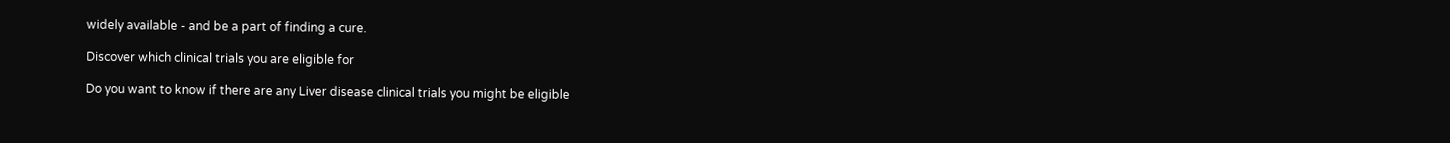widely available - and be a part of finding a cure.

Discover which clinical trials you are eligible for

Do you want to know if there are any Liver disease clinical trials you might be eligible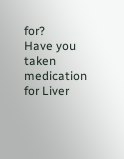for?
Have you taken medication for Liver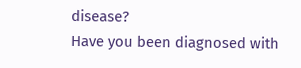disease?
Have you been diagnosed with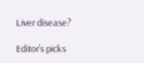Liver disease?

Editor’s picks